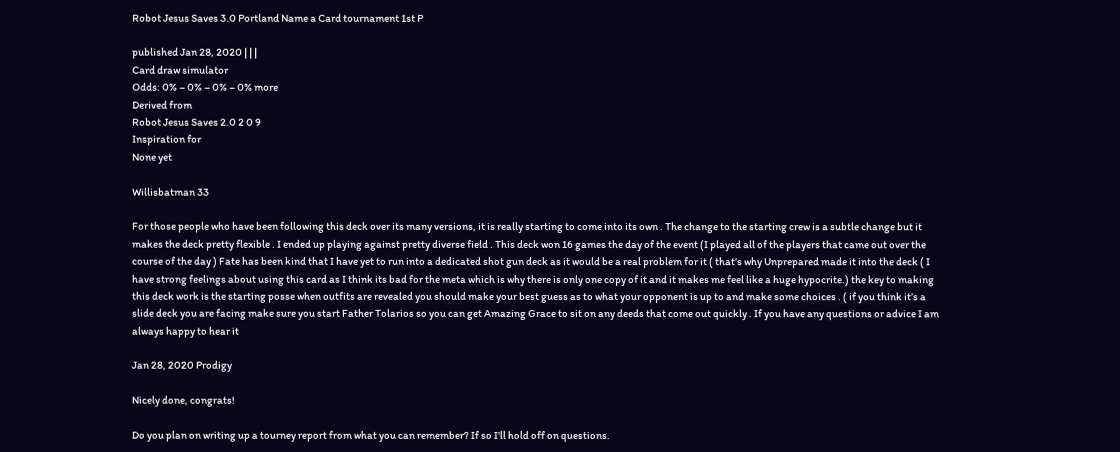Robot Jesus Saves 3.0 Portland Name a Card tournament 1st P

published Jan 28, 2020 | | |
Card draw simulator
Odds: 0% – 0% – 0% – 0% more
Derived from
Robot Jesus Saves 2.0 2 0 9
Inspiration for
None yet

Willisbatman 33

For those people who have been following this deck over its many versions, it is really starting to come into its own . The change to the starting crew is a subtle change but it makes the deck pretty flexible . I ended up playing against pretty diverse field . This deck won 16 games the day of the event (I played all of the players that came out over the course of the day ) Fate has been kind that I have yet to run into a dedicated shot gun deck as it would be a real problem for it ( that’s why Unprepared made it into the deck ( I have strong feelings about using this card as I think its bad for the meta which is why there is only one copy of it and it makes me feel like a huge hypocrite.) the key to making this deck work is the starting posse when outfits are revealed you should make your best guess as to what your opponent is up to and make some choices . ( if you think it’s a slide deck you are facing make sure you start Father Tolarios so you can get Amazing Grace to sit on any deeds that come out quickly . If you have any questions or advice I am always happy to hear it

Jan 28, 2020 Prodigy

Nicely done, congrats!

Do you plan on writing up a tourney report from what you can remember? If so I'll hold off on questions.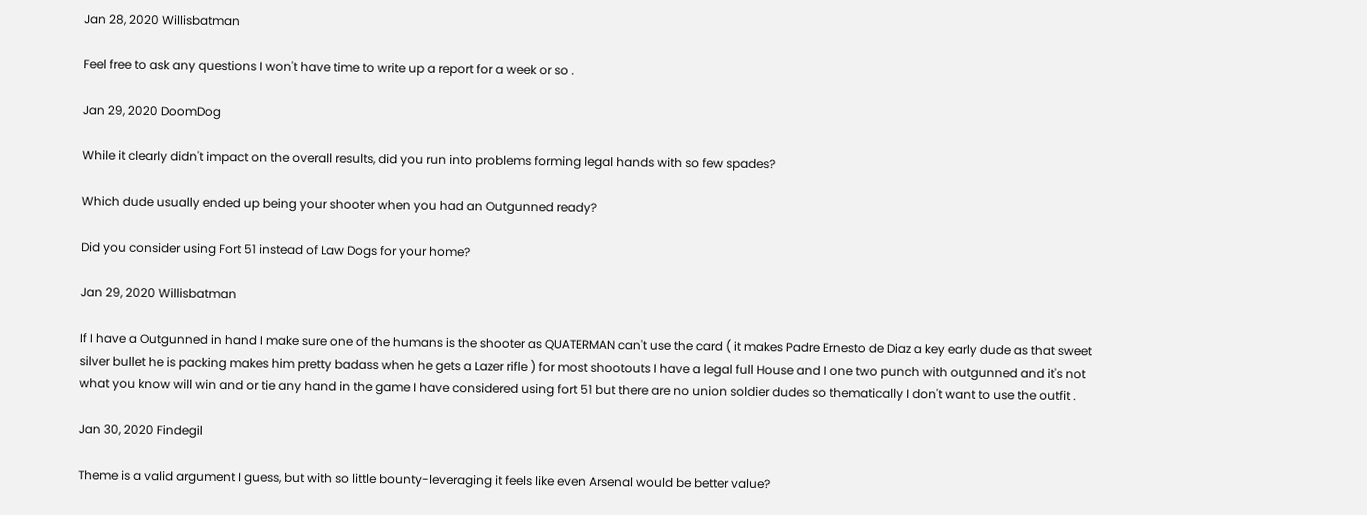Jan 28, 2020 Willisbatman

Feel free to ask any questions I won't have time to write up a report for a week or so .

Jan 29, 2020 DoomDog

While it clearly didn't impact on the overall results, did you run into problems forming legal hands with so few spades?

Which dude usually ended up being your shooter when you had an Outgunned ready?

Did you consider using Fort 51 instead of Law Dogs for your home?

Jan 29, 2020 Willisbatman

If I have a Outgunned in hand I make sure one of the humans is the shooter as QUATERMAN can't use the card ( it makes Padre Ernesto de Diaz a key early dude as that sweet silver bullet he is packing makes him pretty badass when he gets a Lazer rifle ) for most shootouts I have a legal full House and I one two punch with outgunned and it's not what you know will win and or tie any hand in the game I have considered using fort 51 but there are no union soldier dudes so thematically I don't want to use the outfit .

Jan 30, 2020 Findegil

Theme is a valid argument I guess, but with so little bounty-leveraging it feels like even Arsenal would be better value?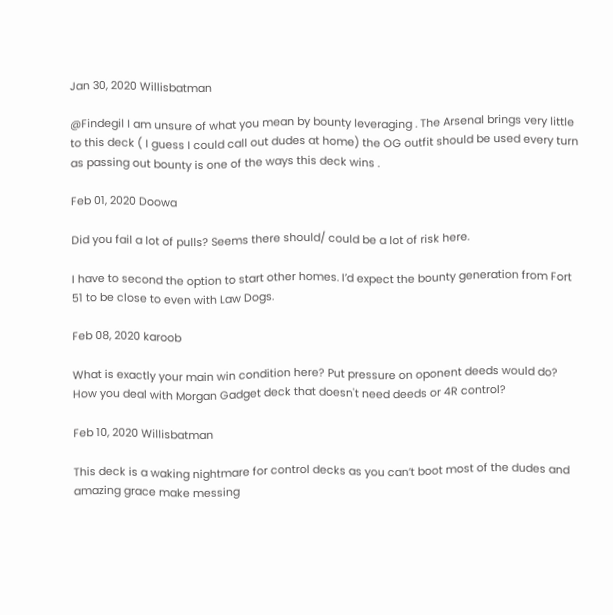Jan 30, 2020 Willisbatman

@Findegil I am unsure of what you mean by bounty leveraging . The Arsenal brings very little to this deck ( I guess I could call out dudes at home) the OG outfit should be used every turn as passing out bounty is one of the ways this deck wins .

Feb 01, 2020 Doowa

Did you fail a lot of pulls? Seems there should/ could be a lot of risk here.

I have to second the option to start other homes. I’d expect the bounty generation from Fort 51 to be close to even with Law Dogs.

Feb 08, 2020 karoob

What is exactly your main win condition here? Put pressure on oponent deeds would do? How you deal with Morgan Gadget deck that doesn't need deeds or 4R control?

Feb 10, 2020 Willisbatman

This deck is a waking nightmare for control decks as you can’t boot most of the dudes and amazing grace make messing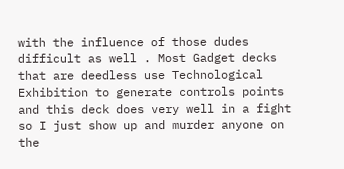with the influence of those dudes difficult as well . Most Gadget decks that are deedless use Technological Exhibition to generate controls points and this deck does very well in a fight so I just show up and murder anyone on the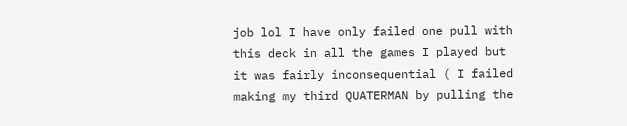job lol I have only failed one pull with this deck in all the games I played but it was fairly inconsequential ( I failed making my third QUATERMAN by pulling the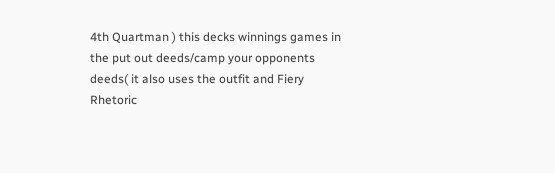4th Quartman ) this decks winnings games in the put out deeds/camp your opponents deeds( it also uses the outfit and Fiery Rhetoric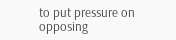to put pressure on opposing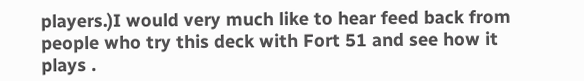players.)I would very much like to hear feed back from people who try this deck with Fort 51 and see how it plays .